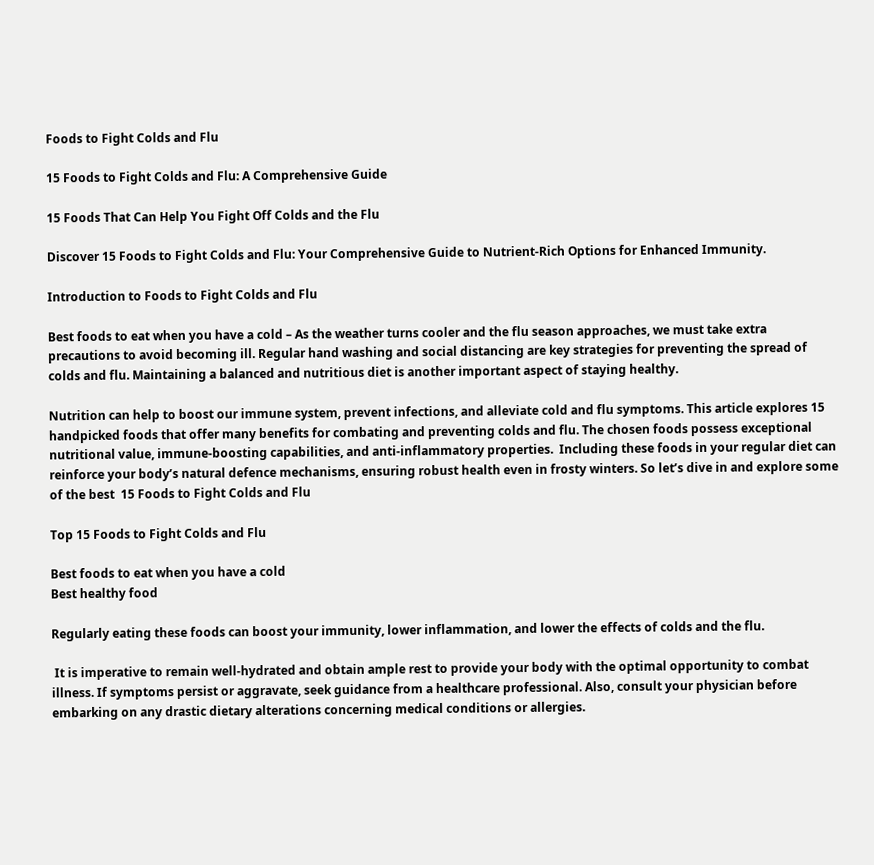Foods to Fight Colds and Flu

15 Foods to Fight Colds and Flu: A Comprehensive Guide

15 Foods That Can Help You Fight Off Colds and the Flu

Discover 15 Foods to Fight Colds and Flu: Your Comprehensive Guide to Nutrient-Rich Options for Enhanced Immunity.

Introduction to Foods to Fight Colds and Flu

Best foods to eat when you have a cold – As the weather turns cooler and the flu season approaches, we must take extra precautions to avoid becoming ill. Regular hand washing and social distancing are key strategies for preventing the spread of colds and flu. Maintaining a balanced and nutritious diet is another important aspect of staying healthy.

Nutrition can help to boost our immune system, prevent infections, and alleviate cold and flu symptoms. This article explores 15 handpicked foods that offer many benefits for combating and preventing colds and flu. The chosen foods possess exceptional nutritional value, immune-boosting capabilities, and anti-inflammatory properties.  Including these foods in your regular diet can reinforce your body’s natural defence mechanisms, ensuring robust health even in frosty winters. So let’s dive in and explore some of the best  15 Foods to Fight Colds and Flu

Top 15 Foods to Fight Colds and Flu

Best foods to eat when you have a cold
Best healthy food

Regularly eating these foods can boost your immunity, lower inflammation, and lower the effects of colds and the flu.

 It is imperative to remain well-hydrated and obtain ample rest to provide your body with the optimal opportunity to combat illness. If symptoms persist or aggravate, seek guidance from a healthcare professional. Also, consult your physician before embarking on any drastic dietary alterations concerning medical conditions or allergies.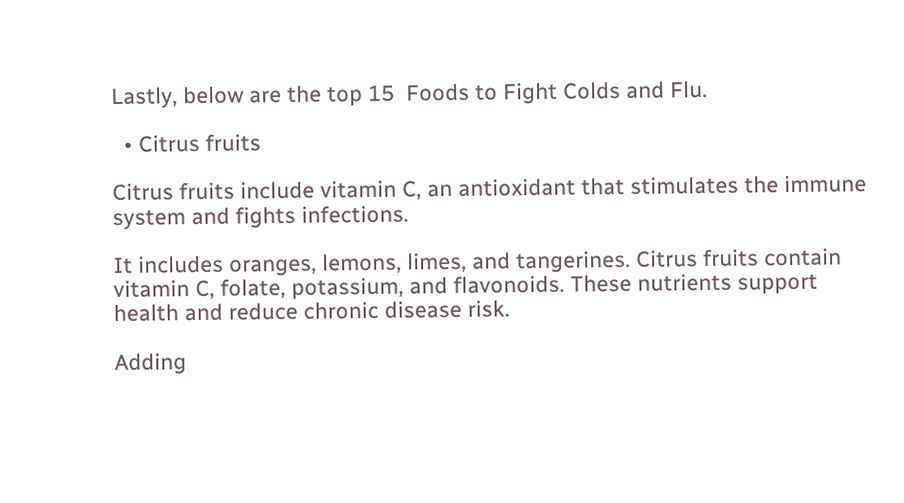Lastly, below are the top 15  Foods to Fight Colds and Flu.

  • Citrus fruits

Citrus fruits include vitamin C, an antioxidant that stimulates the immune system and fights infections.

It includes oranges, lemons, limes, and tangerines. Citrus fruits contain vitamin C, folate, potassium, and flavonoids. These nutrients support health and reduce chronic disease risk.

Adding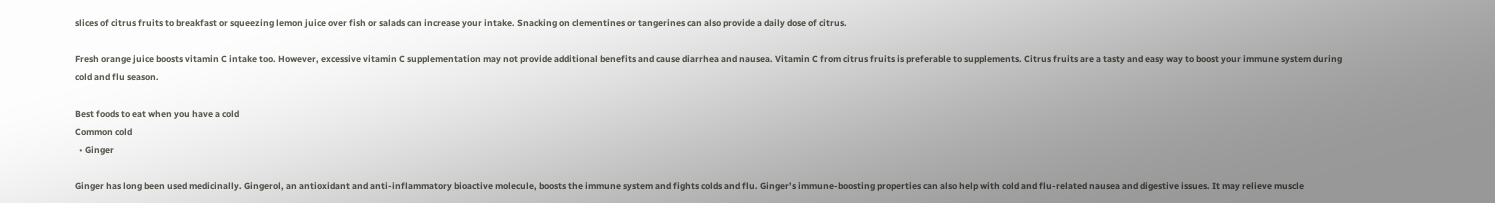slices of citrus fruits to breakfast or squeezing lemon juice over fish or salads can increase your intake. Snacking on clementines or tangerines can also provide a daily dose of citrus.

Fresh orange juice boosts vitamin C intake too. However, excessive vitamin C supplementation may not provide additional benefits and cause diarrhea and nausea. Vitamin C from citrus fruits is preferable to supplements. Citrus fruits are a tasty and easy way to boost your immune system during cold and flu season.

Best foods to eat when you have a cold
Common cold
  • Ginger

Ginger has long been used medicinally. Gingerol, an antioxidant and anti-inflammatory bioactive molecule, boosts the immune system and fights colds and flu. Ginger’s immune-boosting properties can also help with cold and flu-related nausea and digestive issues. It may relieve muscle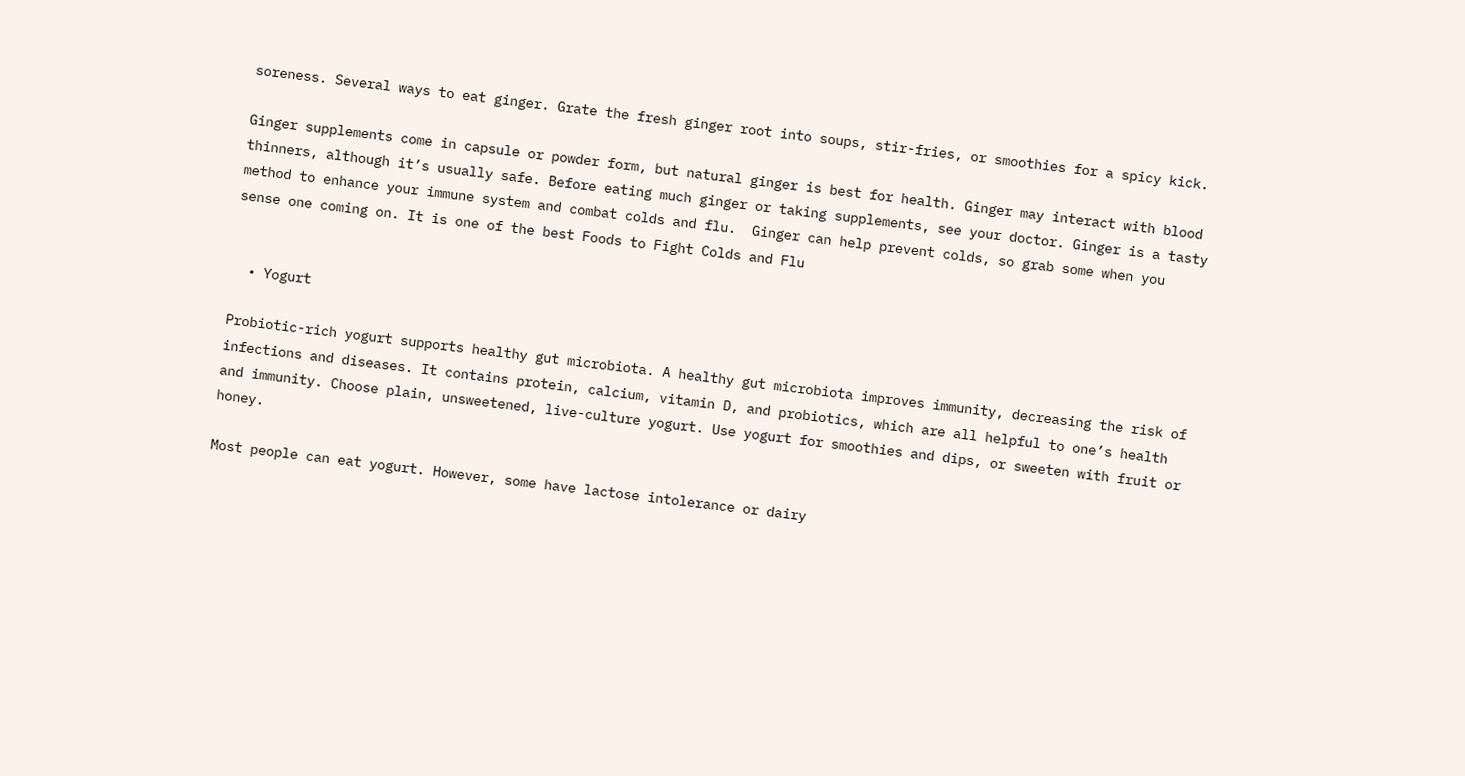soreness. Several ways to eat ginger. Grate the fresh ginger root into soups, stir-fries, or smoothies for a spicy kick.

Ginger supplements come in capsule or powder form, but natural ginger is best for health. Ginger may interact with blood thinners, although it’s usually safe. Before eating much ginger or taking supplements, see your doctor. Ginger is a tasty method to enhance your immune system and combat colds and flu.  Ginger can help prevent colds, so grab some when you sense one coming on. It is one of the best Foods to Fight Colds and Flu


  • Yogurt

Probiotic-rich yogurt supports healthy gut microbiota. A healthy gut microbiota improves immunity, decreasing the risk of infections and diseases. It contains protein, calcium, vitamin D, and probiotics, which are all helpful to one’s health and immunity. Choose plain, unsweetened, live-culture yogurt. Use yogurt for smoothies and dips, or sweeten with fruit or honey.

Most people can eat yogurt. However, some have lactose intolerance or dairy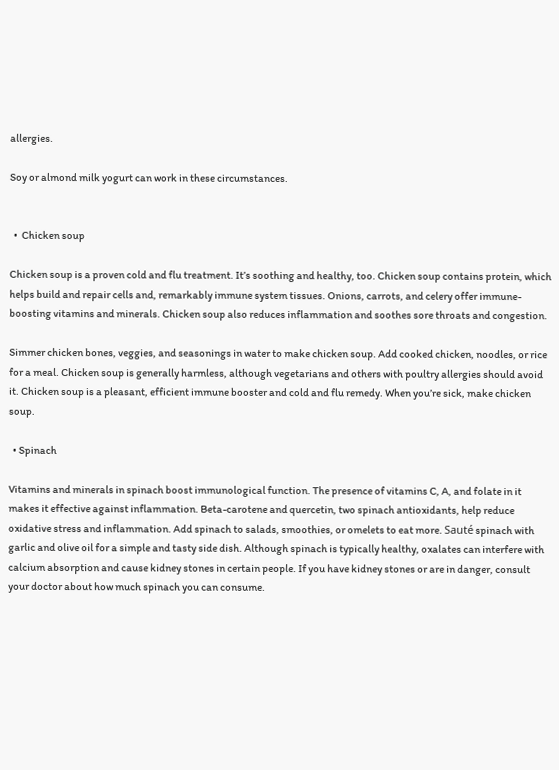allergies.

Soy or almond milk yogurt can work in these circumstances.


  •  Chicken soup

Chicken soup is a proven cold and flu treatment. It’s soothing and healthy, too. Chicken soup contains protein, which helps build and repair cells and, remarkably immune system tissues. Onions, carrots, and celery offer immune-boosting vitamins and minerals. Chicken soup also reduces inflammation and soothes sore throats and congestion.

Simmer chicken bones, veggies, and seasonings in water to make chicken soup. Add cooked chicken, noodles, or rice for a meal. Chicken soup is generally harmless, although vegetarians and others with poultry allergies should avoid it. Chicken soup is a pleasant, efficient immune booster and cold and flu remedy. When you’re sick, make chicken soup.

  • Spinach

Vitamins and minerals in spinach boost immunological function. The presence of vitamins C, A, and folate in it makes it effective against inflammation. Beta-carotene and quercetin, two spinach antioxidants, help reduce oxidative stress and inflammation. Add spinach to salads, smoothies, or omelets to eat more. Sauté spinach with garlic and olive oil for a simple and tasty side dish. Although spinach is typically healthy, oxalates can interfere with calcium absorption and cause kidney stones in certain people. If you have kidney stones or are in danger, consult your doctor about how much spinach you can consume.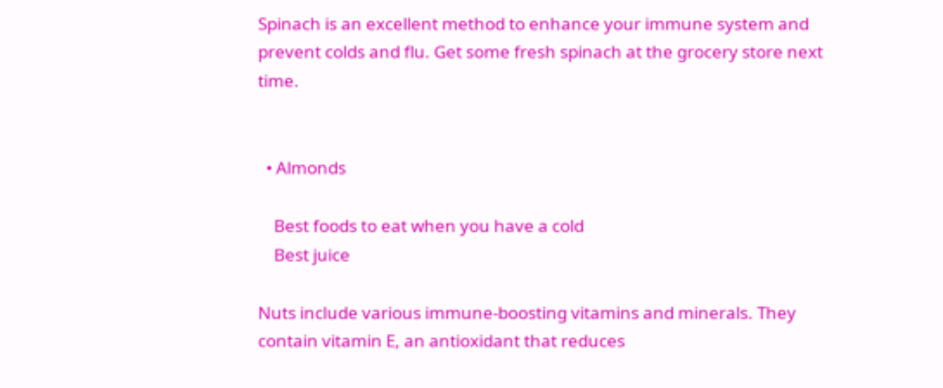Spinach is an excellent method to enhance your immune system and prevent colds and flu. Get some fresh spinach at the grocery store next time.


  • Almonds

    Best foods to eat when you have a cold
    Best juice

Nuts include various immune-boosting vitamins and minerals. They contain vitamin E, an antioxidant that reduces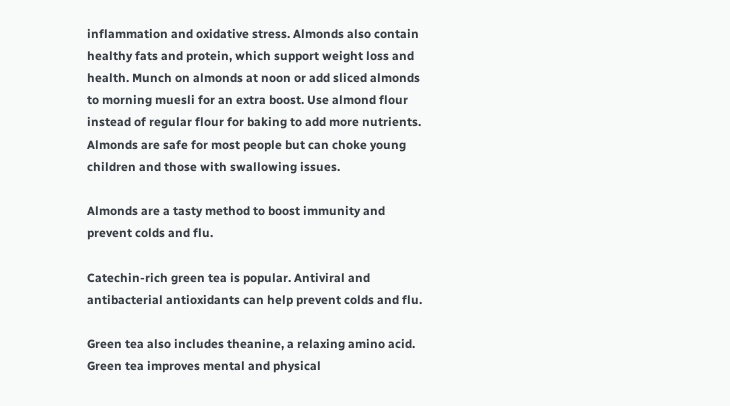inflammation and oxidative stress. Almonds also contain healthy fats and protein, which support weight loss and health. Munch on almonds at noon or add sliced almonds to morning muesli for an extra boost. Use almond flour instead of regular flour for baking to add more nutrients. Almonds are safe for most people but can choke young children and those with swallowing issues.

Almonds are a tasty method to boost immunity and prevent colds and flu.

Catechin-rich green tea is popular. Antiviral and antibacterial antioxidants can help prevent colds and flu.

Green tea also includes theanine, a relaxing amino acid. Green tea improves mental and physical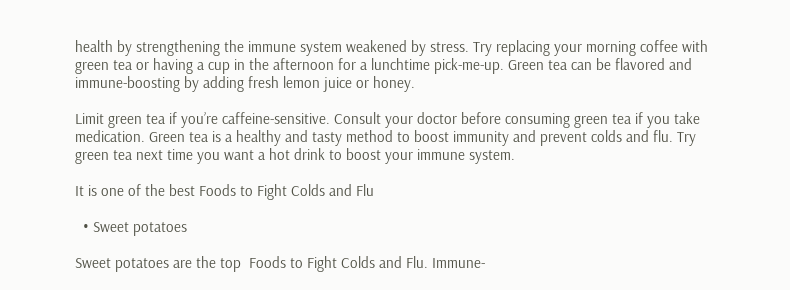health by strengthening the immune system weakened by stress. Try replacing your morning coffee with green tea or having a cup in the afternoon for a lunchtime pick-me-up. Green tea can be flavored and immune-boosting by adding fresh lemon juice or honey.

Limit green tea if you’re caffeine-sensitive. Consult your doctor before consuming green tea if you take medication. Green tea is a healthy and tasty method to boost immunity and prevent colds and flu. Try green tea next time you want a hot drink to boost your immune system.

It is one of the best Foods to Fight Colds and Flu

  • Sweet potatoes

Sweet potatoes are the top  Foods to Fight Colds and Flu. Immune-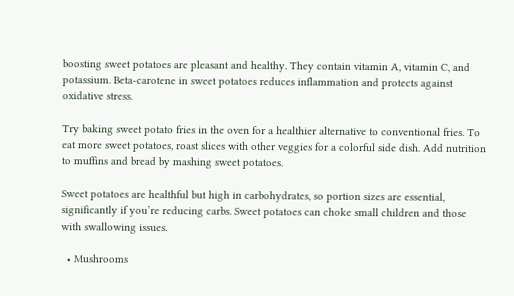boosting sweet potatoes are pleasant and healthy. They contain vitamin A, vitamin C, and potassium. Beta-carotene in sweet potatoes reduces inflammation and protects against oxidative stress.

Try baking sweet potato fries in the oven for a healthier alternative to conventional fries. To eat more sweet potatoes, roast slices with other veggies for a colorful side dish. Add nutrition to muffins and bread by mashing sweet potatoes.

Sweet potatoes are healthful but high in carbohydrates, so portion sizes are essential, significantly if you’re reducing carbs. Sweet potatoes can choke small children and those with swallowing issues.

  • Mushrooms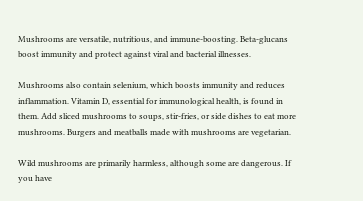Mushrooms are versatile, nutritious, and immune-boosting. Beta-glucans boost immunity and protect against viral and bacterial illnesses.

Mushrooms also contain selenium, which boosts immunity and reduces inflammation. Vitamin D, essential for immunological health, is found in them. Add sliced mushrooms to soups, stir-fries, or side dishes to eat more mushrooms. Burgers and meatballs made with mushrooms are vegetarian.

Wild mushrooms are primarily harmless, although some are dangerous. If you have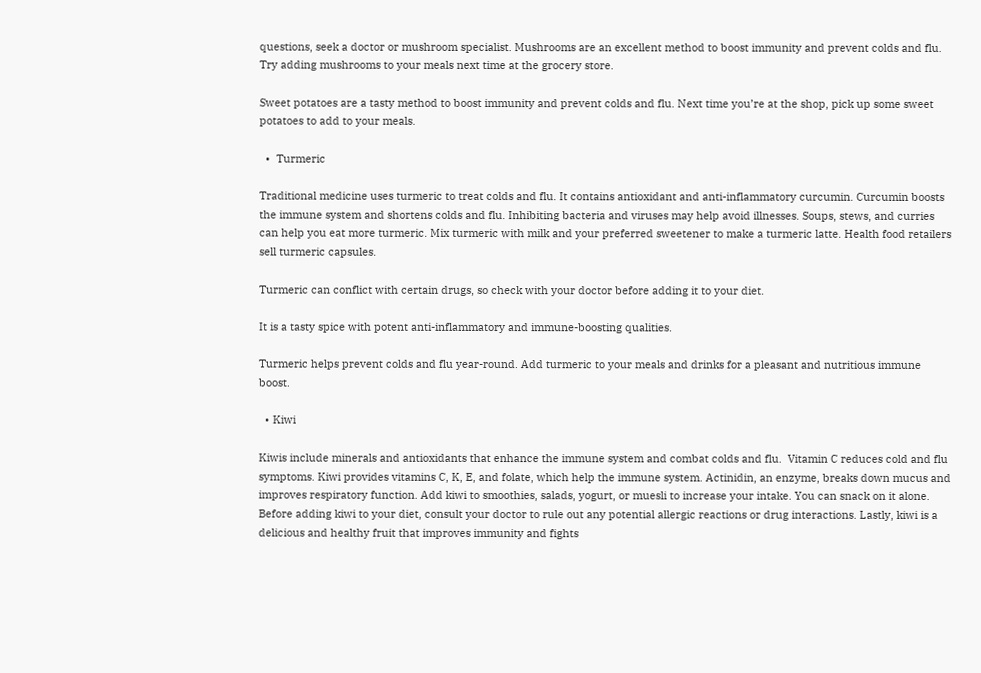questions, seek a doctor or mushroom specialist. Mushrooms are an excellent method to boost immunity and prevent colds and flu. Try adding mushrooms to your meals next time at the grocery store.

Sweet potatoes are a tasty method to boost immunity and prevent colds and flu. Next time you’re at the shop, pick up some sweet potatoes to add to your meals.

  •  Turmeric

Traditional medicine uses turmeric to treat colds and flu. It contains antioxidant and anti-inflammatory curcumin. Curcumin boosts the immune system and shortens colds and flu. Inhibiting bacteria and viruses may help avoid illnesses. Soups, stews, and curries can help you eat more turmeric. Mix turmeric with milk and your preferred sweetener to make a turmeric latte. Health food retailers sell turmeric capsules.

Turmeric can conflict with certain drugs, so check with your doctor before adding it to your diet.

It is a tasty spice with potent anti-inflammatory and immune-boosting qualities.

Turmeric helps prevent colds and flu year-round. Add turmeric to your meals and drinks for a pleasant and nutritious immune boost.

  • Kiwi

Kiwis include minerals and antioxidants that enhance the immune system and combat colds and flu.  Vitamin C reduces cold and flu symptoms. Kiwi provides vitamins C, K, E, and folate, which help the immune system. Actinidin, an enzyme, breaks down mucus and improves respiratory function. Add kiwi to smoothies, salads, yogurt, or muesli to increase your intake. You can snack on it alone. Before adding kiwi to your diet, consult your doctor to rule out any potential allergic reactions or drug interactions. Lastly, kiwi is a delicious and healthy fruit that improves immunity and fights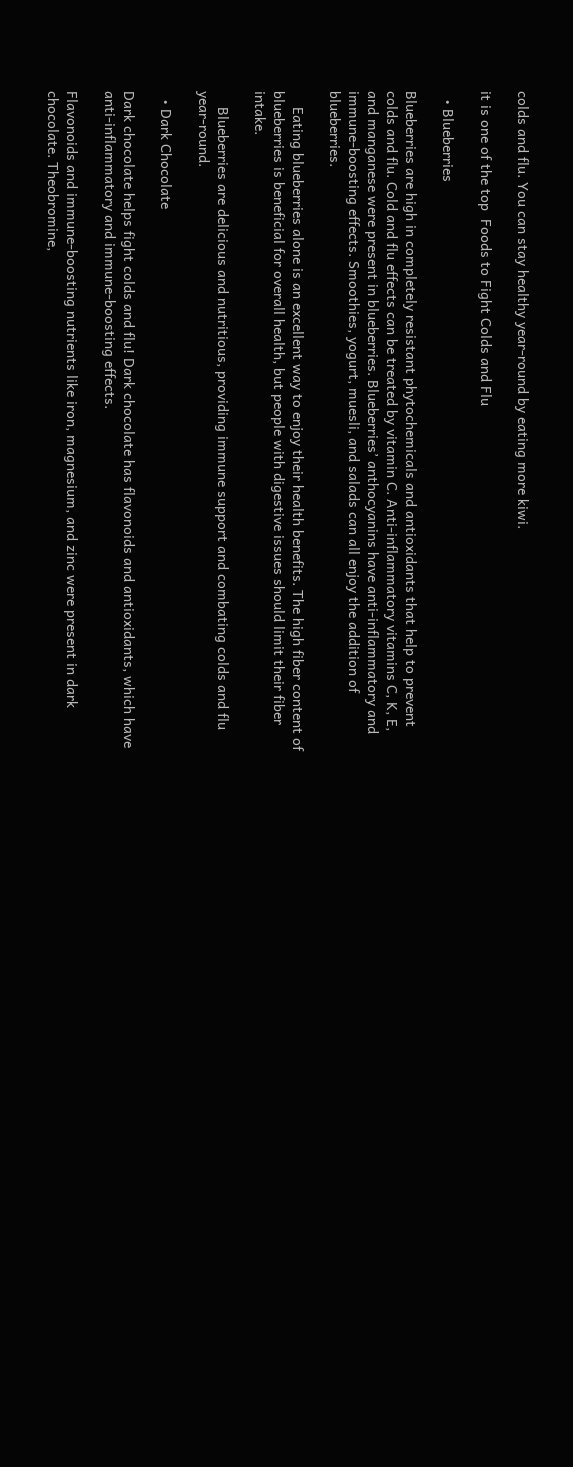colds and flu. You can stay healthy year-round by eating more kiwi.

it is one of the top  Foods to Fight Colds and Flu

  • Blueberries

Blueberries are high in completely resistant phytochemicals and antioxidants that help to prevent colds and flu. Cold and flu effects can be treated by vitamin C. Anti-inflammatory vitamins C, K, E, and manganese were present in blueberries. Blueberries’ anthocyanins have anti-inflammatory and immune-boosting effects. Smoothies, yogurt, muesli, and salads can all enjoy the addition of blueberries.

    Eating blueberries alone is an excellent way to enjoy their health benefits. The high fiber content of blueberries is beneficial for overall health, but people with digestive issues should limit their fiber intake.

    Blueberries are delicious and nutritious, providing immune support and combating colds and flu year-round.

  • Dark Chocolate

Dark chocolate helps fight colds and flu! Dark chocolate has flavonoids and antioxidants, which have anti-inflammatory and immune-boosting effects.

Flavonoids and immune-boosting nutrients like iron, magnesium, and zinc were present in dark chocolate. Theobromine,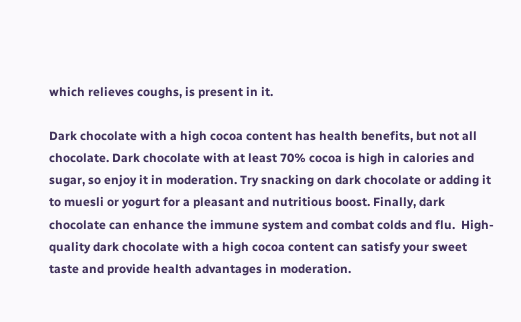which relieves coughs, is present in it.

Dark chocolate with a high cocoa content has health benefits, but not all chocolate. Dark chocolate with at least 70% cocoa is high in calories and sugar, so enjoy it in moderation. Try snacking on dark chocolate or adding it to muesli or yogurt for a pleasant and nutritious boost. Finally, dark chocolate can enhance the immune system and combat colds and flu.  High-quality dark chocolate with a high cocoa content can satisfy your sweet taste and provide health advantages in moderation.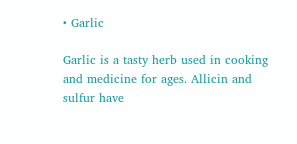• Garlic

Garlic is a tasty herb used in cooking and medicine for ages. Allicin and sulfur have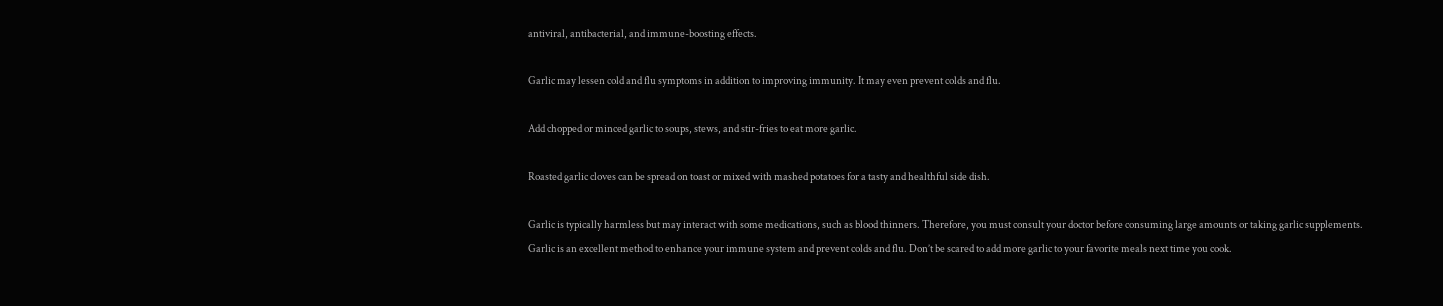antiviral, antibacterial, and immune-boosting effects.

Garlic may lessen cold and flu symptoms in addition to improving immunity. It may even prevent colds and flu.

Add chopped or minced garlic to soups, stews, and stir-fries to eat more garlic.

Roasted garlic cloves can be spread on toast or mixed with mashed potatoes for a tasty and healthful side dish.

Garlic is typically harmless but may interact with some medications, such as blood thinners. Therefore, you must consult your doctor before consuming large amounts or taking garlic supplements. Garlic is an excellent method to enhance your immune system and prevent colds and flu. Don’t be scared to add more garlic to your favorite meals next time you cook.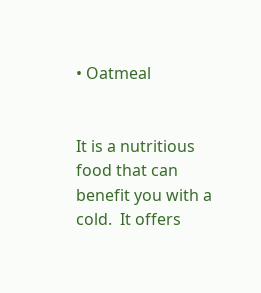• Oatmeal


It is a nutritious food that can benefit you with a cold.  It offers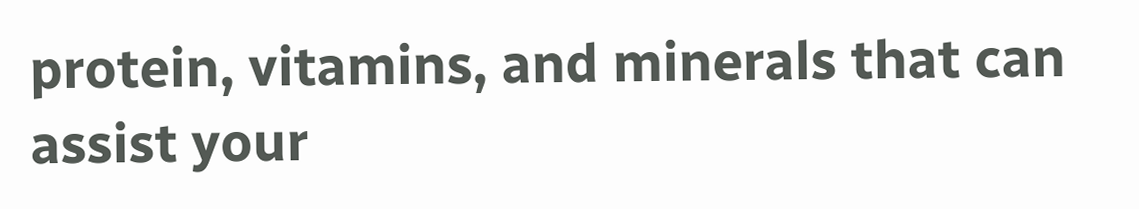protein, vitamins, and minerals that can assist your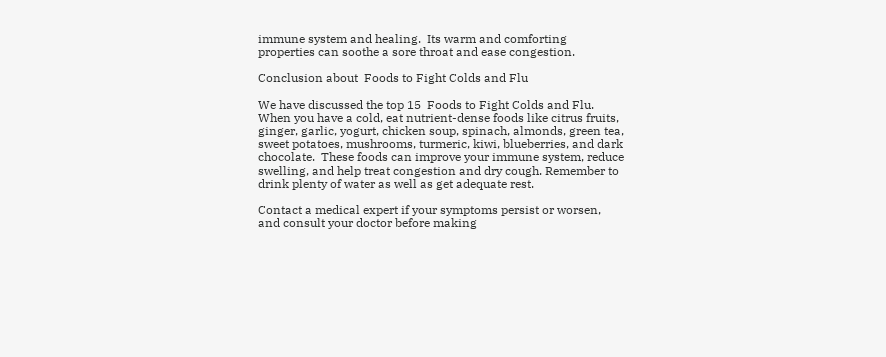immune system and healing.  Its warm and comforting properties can soothe a sore throat and ease congestion.

Conclusion about  Foods to Fight Colds and Flu

We have discussed the top 15  Foods to Fight Colds and Flu. When you have a cold, eat nutrient-dense foods like citrus fruits, ginger, garlic, yogurt, chicken soup, spinach, almonds, green tea, sweet potatoes, mushrooms, turmeric, kiwi, blueberries, and dark chocolate.  These foods can improve your immune system, reduce swelling, and help treat congestion and dry cough. Remember to drink plenty of water as well as get adequate rest.

Contact a medical expert if your symptoms persist or worsen, and consult your doctor before making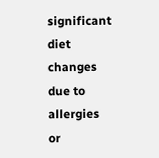significant diet changes due to allergies or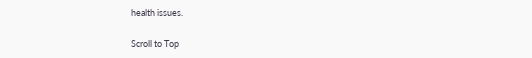health issues.

Scroll to Top